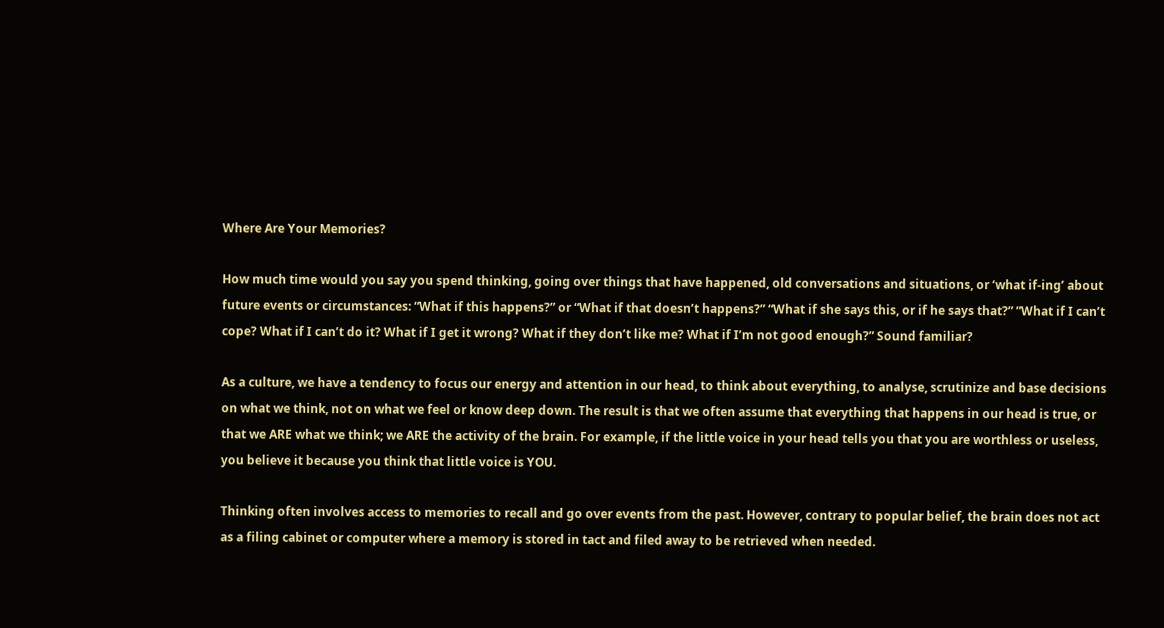Where Are Your Memories?

How much time would you say you spend thinking, going over things that have happened, old conversations and situations, or ‘what if-ing’ about future events or circumstances: “What if this happens?” or “What if that doesn’t happens?” “What if she says this, or if he says that?” ”What if I can’t cope? What if I can’t do it? What if I get it wrong? What if they don’t like me? What if I’m not good enough?” Sound familiar?

As a culture, we have a tendency to focus our energy and attention in our head, to think about everything, to analyse, scrutinize and base decisions on what we think, not on what we feel or know deep down. The result is that we often assume that everything that happens in our head is true, or that we ARE what we think; we ARE the activity of the brain. For example, if the little voice in your head tells you that you are worthless or useless, you believe it because you think that little voice is YOU.

Thinking often involves access to memories to recall and go over events from the past. However, contrary to popular belief, the brain does not act as a filing cabinet or computer where a memory is stored in tact and filed away to be retrieved when needed.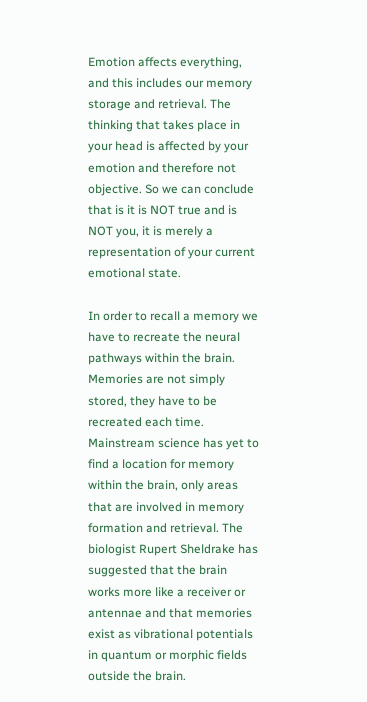Emotion affects everything, and this includes our memory storage and retrieval. The thinking that takes place in your head is affected by your emotion and therefore not objective. So we can conclude that is it is NOT true and is NOT you, it is merely a representation of your current emotional state.

In order to recall a memory we have to recreate the neural pathways within the brain. Memories are not simply stored, they have to be recreated each time. Mainstream science has yet to find a location for memory within the brain, only areas that are involved in memory formation and retrieval. The biologist Rupert Sheldrake has suggested that the brain works more like a receiver or antennae and that memories exist as vibrational potentials in quantum or morphic fields outside the brain.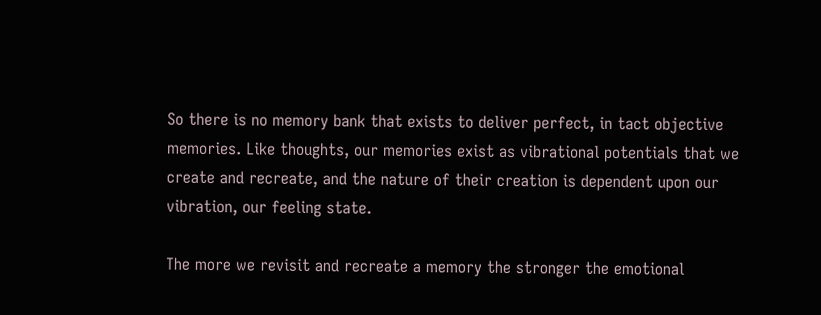So there is no memory bank that exists to deliver perfect, in tact objective memories. Like thoughts, our memories exist as vibrational potentials that we create and recreate, and the nature of their creation is dependent upon our vibration, our feeling state.

The more we revisit and recreate a memory the stronger the emotional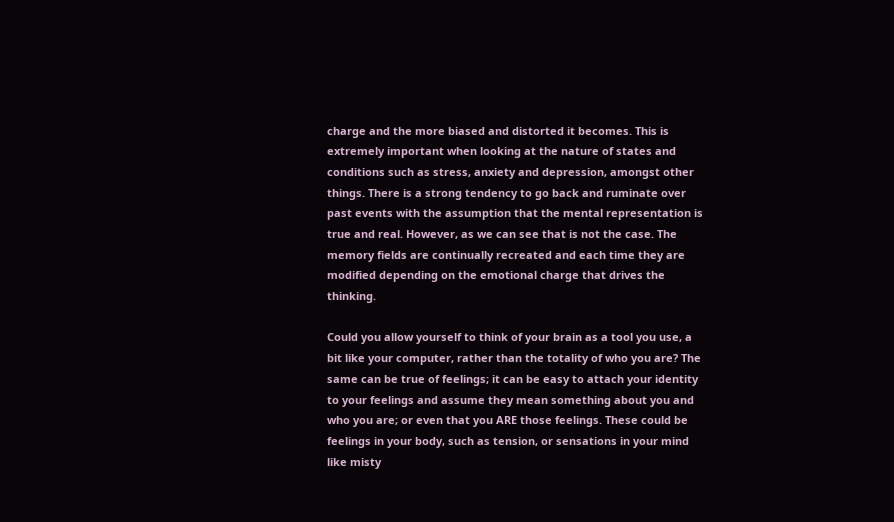charge and the more biased and distorted it becomes. This is extremely important when looking at the nature of states and conditions such as stress, anxiety and depression, amongst other things. There is a strong tendency to go back and ruminate over past events with the assumption that the mental representation is true and real. However, as we can see that is not the case. The memory fields are continually recreated and each time they are modified depending on the emotional charge that drives the thinking.

Could you allow yourself to think of your brain as a tool you use, a bit like your computer, rather than the totality of who you are? The same can be true of feelings; it can be easy to attach your identity to your feelings and assume they mean something about you and who you are; or even that you ARE those feelings. These could be feelings in your body, such as tension, or sensations in your mind like misty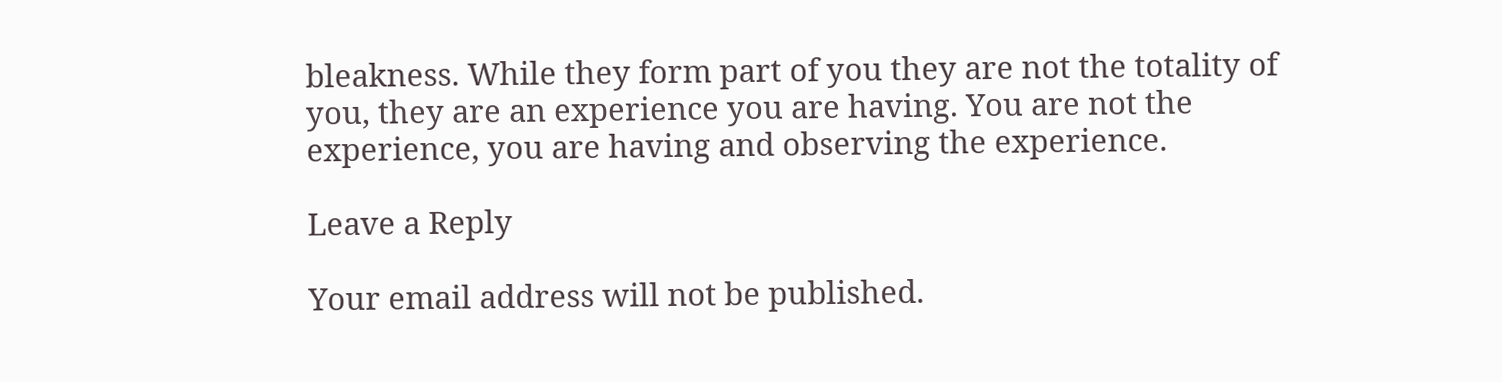bleakness. While they form part of you they are not the totality of you, they are an experience you are having. You are not the experience, you are having and observing the experience.

Leave a Reply

Your email address will not be published.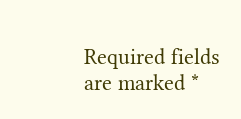Required fields are marked *